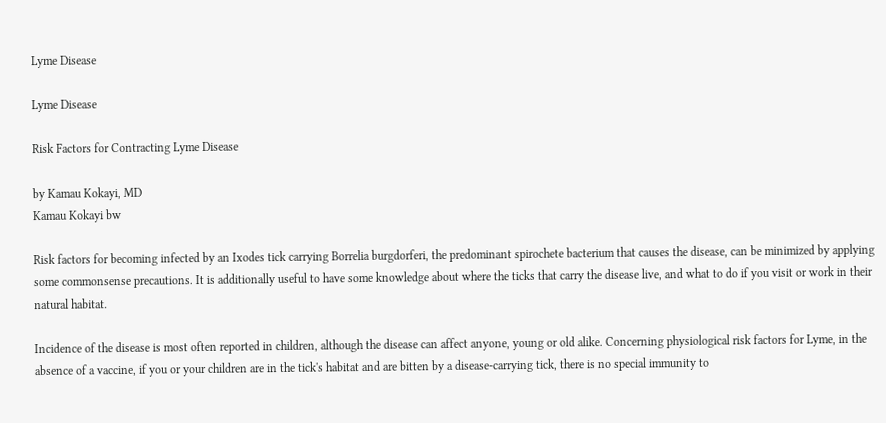Lyme Disease

Lyme Disease

Risk Factors for Contracting Lyme Disease

by Kamau Kokayi, MD
Kamau Kokayi bw

Risk factors for becoming infected by an Ixodes tick carrying Borrelia burgdorferi, the predominant spirochete bacterium that causes the disease, can be minimized by applying some commonsense precautions. It is additionally useful to have some knowledge about where the ticks that carry the disease live, and what to do if you visit or work in their natural habitat.

Incidence of the disease is most often reported in children, although the disease can affect anyone, young or old alike. Concerning physiological risk factors for Lyme, in the absence of a vaccine, if you or your children are in the tick's habitat and are bitten by a disease-carrying tick, there is no special immunity to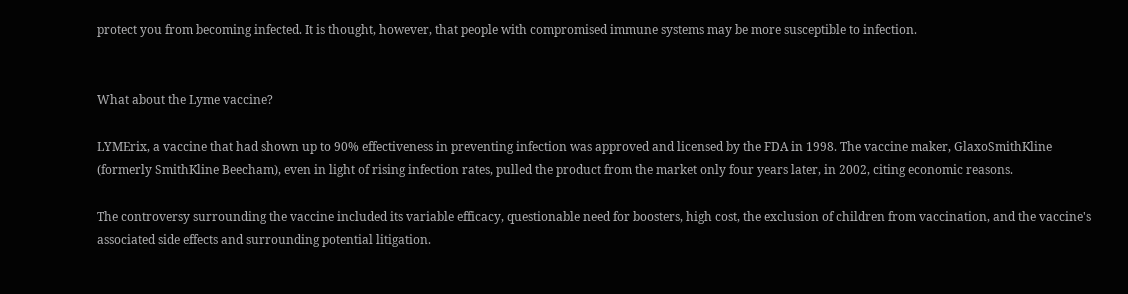protect you from becoming infected. It is thought, however, that people with compromised immune systems may be more susceptible to infection.


What about the Lyme vaccine?

LYMErix, a vaccine that had shown up to 90% effectiveness in preventing infection was approved and licensed by the FDA in 1998. The vaccine maker, GlaxoSmithKline (formerly SmithKline Beecham), even in light of rising infection rates, pulled the product from the market only four years later, in 2002, citing economic reasons.

The controversy surrounding the vaccine included its variable efficacy, questionable need for boosters, high cost, the exclusion of children from vaccination, and the vaccine's associated side effects and surrounding potential litigation.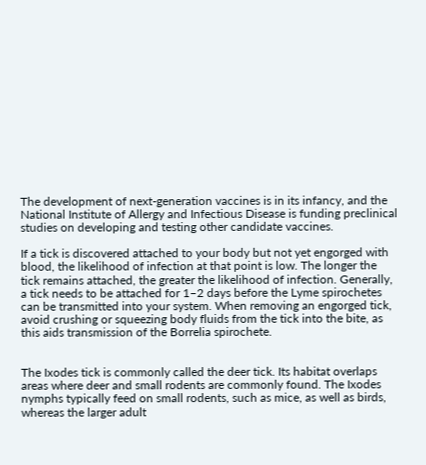The development of next-generation vaccines is in its infancy, and the National Institute of Allergy and Infectious Disease is funding preclinical studies on developing and testing other candidate vaccines.

If a tick is discovered attached to your body but not yet engorged with blood, the likelihood of infection at that point is low. The longer the tick remains attached, the greater the likelihood of infection. Generally, a tick needs to be attached for 1–2 days before the Lyme spirochetes can be transmitted into your system. When removing an engorged tick, avoid crushing or squeezing body fluids from the tick into the bite, as this aids transmission of the Borrelia spirochete.


The Ixodes tick is commonly called the deer tick. Its habitat overlaps areas where deer and small rodents are commonly found. The Ixodes nymphs typically feed on small rodents, such as mice, as well as birds, whereas the larger adult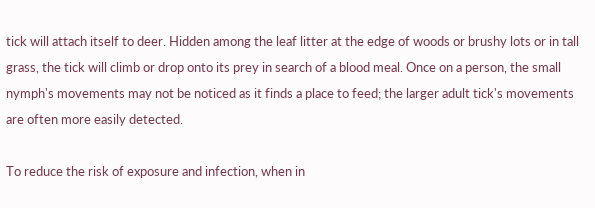tick will attach itself to deer. Hidden among the leaf litter at the edge of woods or brushy lots or in tall grass, the tick will climb or drop onto its prey in search of a blood meal. Once on a person, the small nymph's movements may not be noticed as it finds a place to feed; the larger adult tick's movements are often more easily detected.

To reduce the risk of exposure and infection, when in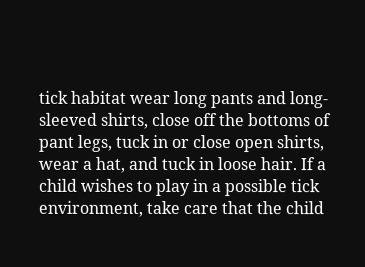tick habitat wear long pants and long-sleeved shirts, close off the bottoms of pant legs, tuck in or close open shirts, wear a hat, and tuck in loose hair. If a child wishes to play in a possible tick environment, take care that the child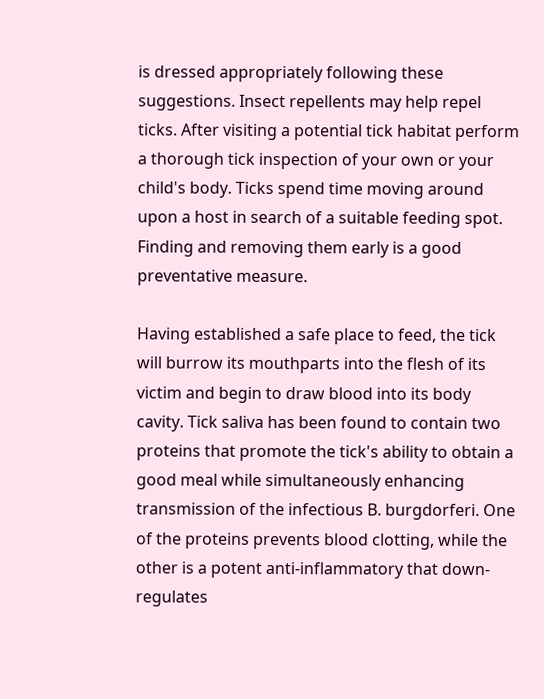is dressed appropriately following these suggestions. Insect repellents may help repel ticks. After visiting a potential tick habitat perform a thorough tick inspection of your own or your child's body. Ticks spend time moving around upon a host in search of a suitable feeding spot. Finding and removing them early is a good preventative measure.

Having established a safe place to feed, the tick will burrow its mouthparts into the flesh of its victim and begin to draw blood into its body cavity. Tick saliva has been found to contain two proteins that promote the tick's ability to obtain a good meal while simultaneously enhancing transmission of the infectious B. burgdorferi. One of the proteins prevents blood clotting, while the other is a potent anti-inflammatory that down-regulates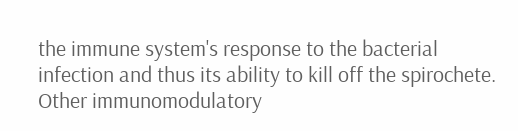the immune system's response to the bacterial infection and thus its ability to kill off the spirochete. Other immunomodulatory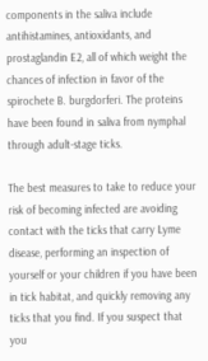components in the saliva include antihistamines, antioxidants, and prostaglandin E2, all of which weight the chances of infection in favor of the spirochete B. burgdorferi. The proteins have been found in saliva from nymphal through adult-stage ticks.

The best measures to take to reduce your risk of becoming infected are avoiding contact with the ticks that carry Lyme disease, performing an inspection of yourself or your children if you have been in tick habitat, and quickly removing any ticks that you find. If you suspect that you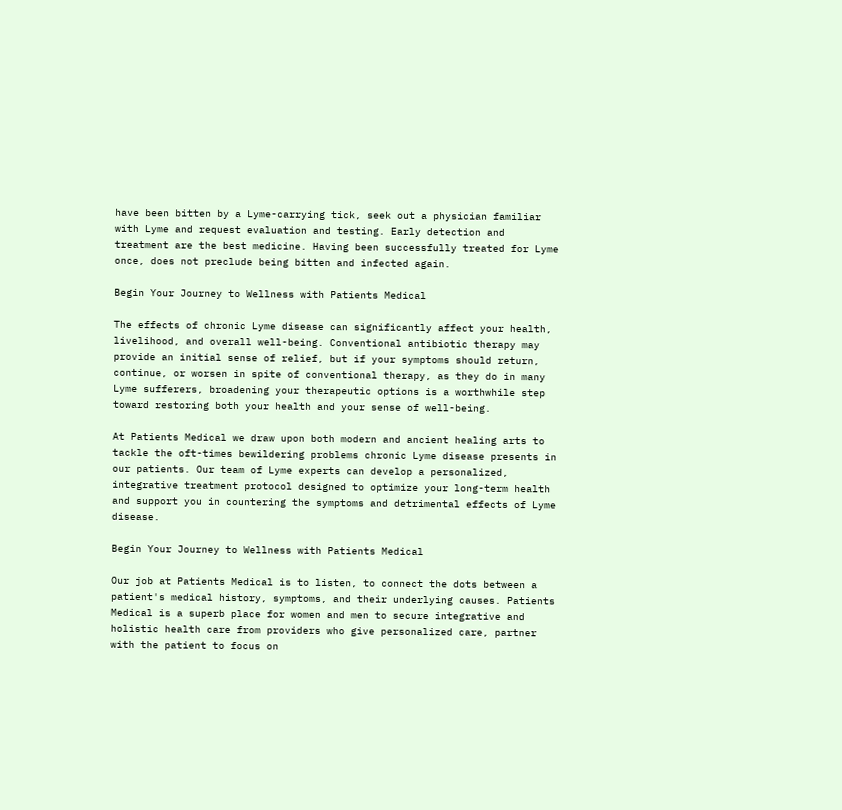have been bitten by a Lyme-carrying tick, seek out a physician familiar with Lyme and request evaluation and testing. Early detection and treatment are the best medicine. Having been successfully treated for Lyme once, does not preclude being bitten and infected again.

Begin Your Journey to Wellness with Patients Medical

The effects of chronic Lyme disease can significantly affect your health, livelihood, and overall well-being. Conventional antibiotic therapy may provide an initial sense of relief, but if your symptoms should return, continue, or worsen in spite of conventional therapy, as they do in many Lyme sufferers, broadening your therapeutic options is a worthwhile step toward restoring both your health and your sense of well-being.

At Patients Medical we draw upon both modern and ancient healing arts to tackle the oft-times bewildering problems chronic Lyme disease presents in our patients. Our team of Lyme experts can develop a personalized, integrative treatment protocol designed to optimize your long-term health and support you in countering the symptoms and detrimental effects of Lyme disease.

Begin Your Journey to Wellness with Patients Medical

Our job at Patients Medical is to listen, to connect the dots between a patient's medical history, symptoms, and their underlying causes. Patients Medical is a superb place for women and men to secure integrative and holistic health care from providers who give personalized care, partner with the patient to focus on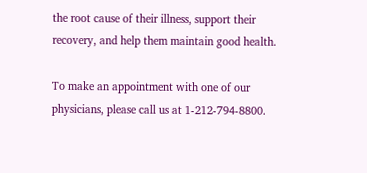the root cause of their illness, support their recovery, and help them maintain good health.

To make an appointment with one of our physicians, please call us at 1-212-794-8800.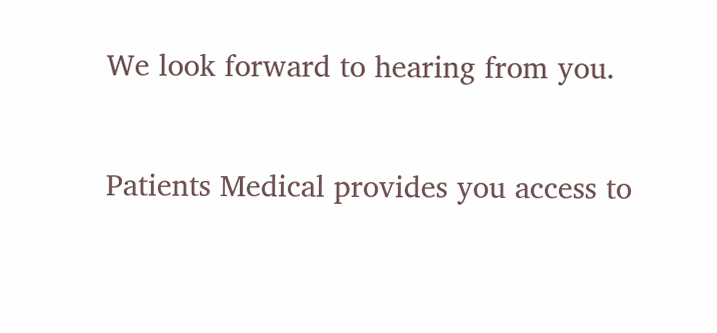We look forward to hearing from you.

Patients Medical provides you access to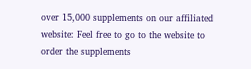over 15,000 supplements on our affiliated website: Feel free to go to the website to order the supplements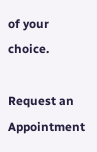of your choice.

Request an Appointment